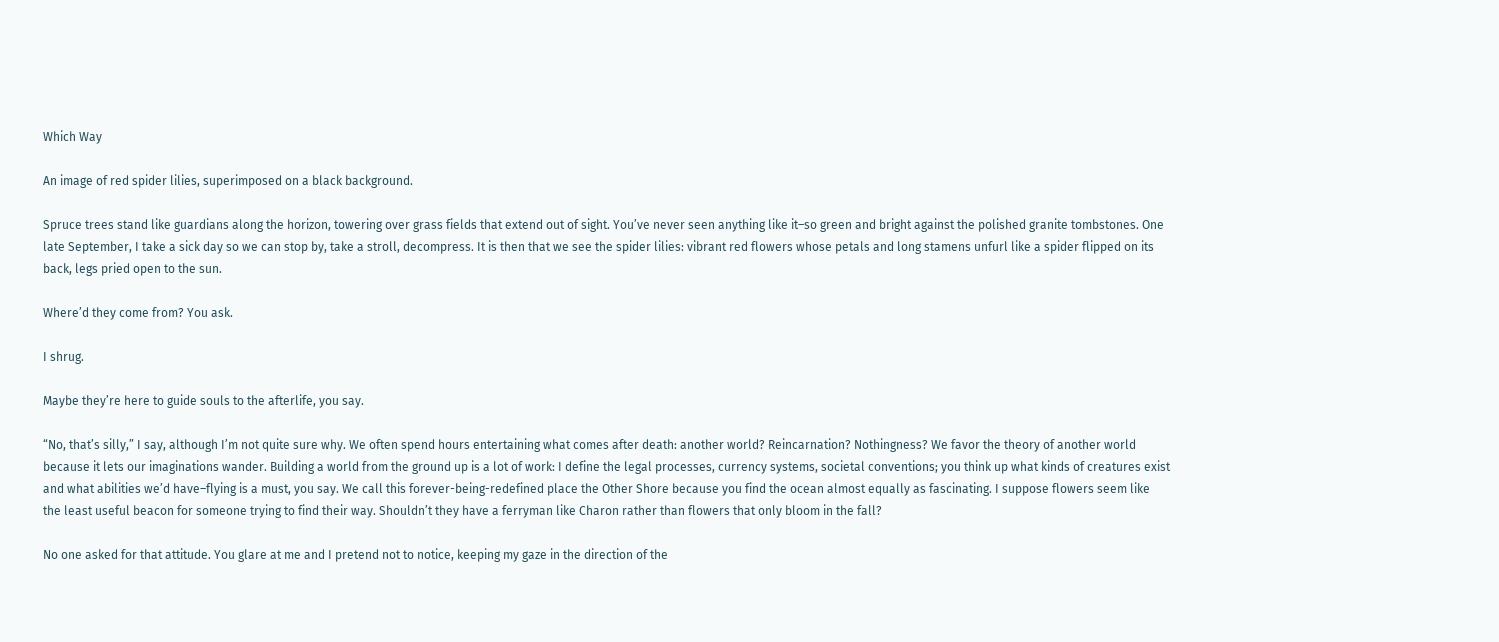Which Way

An image of red spider lilies, superimposed on a black background.

Spruce trees stand like guardians along the horizon, towering over grass fields that extend out of sight. You’ve never seen anything like it–so green and bright against the polished granite tombstones. One late September, I take a sick day so we can stop by, take a stroll, decompress. It is then that we see the spider lilies: vibrant red flowers whose petals and long stamens unfurl like a spider flipped on its back, legs pried open to the sun.

Where’d they come from? You ask.

I shrug.

Maybe they’re here to guide souls to the afterlife, you say.

“No, that’s silly,” I say, although I’m not quite sure why. We often spend hours entertaining what comes after death: another world? Reincarnation? Nothingness? We favor the theory of another world because it lets our imaginations wander. Building a world from the ground up is a lot of work: I define the legal processes, currency systems, societal conventions; you think up what kinds of creatures exist and what abilities we’d have–flying is a must, you say. We call this forever-being-redefined place the Other Shore because you find the ocean almost equally as fascinating. I suppose flowers seem like the least useful beacon for someone trying to find their way. Shouldn’t they have a ferryman like Charon rather than flowers that only bloom in the fall?

No one asked for that attitude. You glare at me and I pretend not to notice, keeping my gaze in the direction of the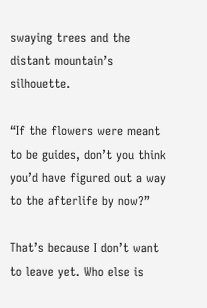swaying trees and the distant mountain’s silhouette.

“If the flowers were meant to be guides, don’t you think you’d have figured out a way to the afterlife by now?”

That’s because I don’t want to leave yet. Who else is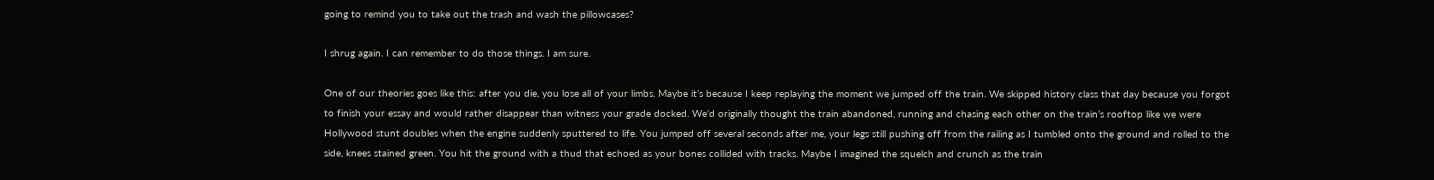going to remind you to take out the trash and wash the pillowcases?

I shrug again. I can remember to do those things. I am sure.

One of our theories goes like this: after you die, you lose all of your limbs. Maybe it’s because I keep replaying the moment we jumped off the train. We skipped history class that day because you forgot to finish your essay and would rather disappear than witness your grade docked. We’d originally thought the train abandoned, running and chasing each other on the train’s rooftop like we were Hollywood stunt doubles when the engine suddenly sputtered to life. You jumped off several seconds after me, your legs still pushing off from the railing as I tumbled onto the ground and rolled to the side, knees stained green. You hit the ground with a thud that echoed as your bones collided with tracks. Maybe I imagined the squelch and crunch as the train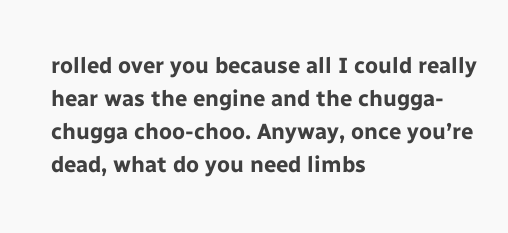rolled over you because all I could really hear was the engine and the chugga-chugga choo-choo. Anyway, once you’re dead, what do you need limbs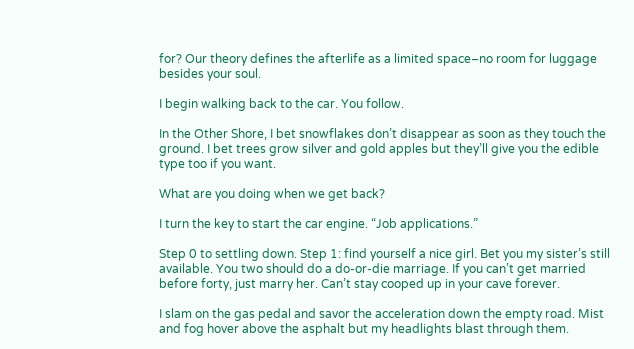for? Our theory defines the afterlife as a limited space–no room for luggage besides your soul.

I begin walking back to the car. You follow.

In the Other Shore, I bet snowflakes don’t disappear as soon as they touch the ground. I bet trees grow silver and gold apples but they’ll give you the edible type too if you want.

What are you doing when we get back?

I turn the key to start the car engine. “Job applications.”

Step 0 to settling down. Step 1: find yourself a nice girl. Bet you my sister’s still available. You two should do a do-or-die marriage. If you can’t get married before forty, just marry her. Can’t stay cooped up in your cave forever.

I slam on the gas pedal and savor the acceleration down the empty road. Mist and fog hover above the asphalt but my headlights blast through them.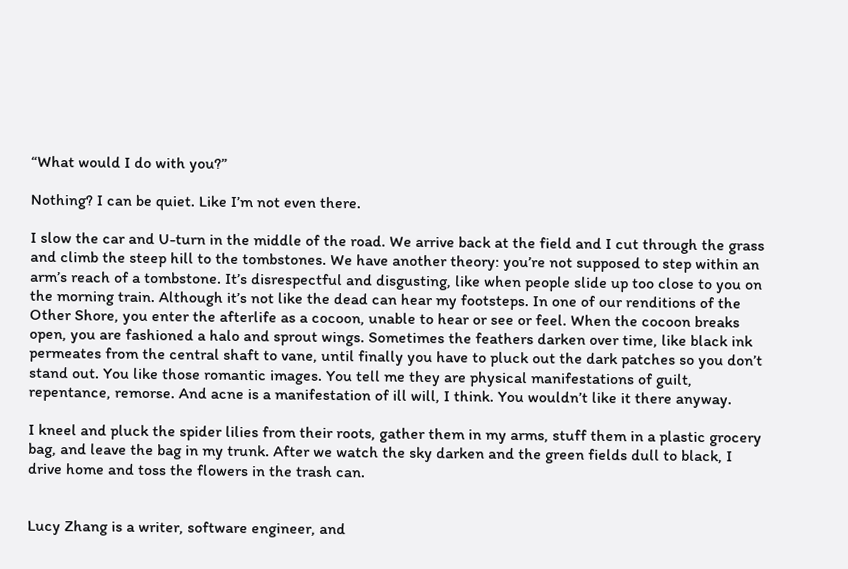“What would I do with you?”

Nothing? I can be quiet. Like I’m not even there.

I slow the car and U-turn in the middle of the road. We arrive back at the field and I cut through the grass and climb the steep hill to the tombstones. We have another theory: you’re not supposed to step within an arm’s reach of a tombstone. It’s disrespectful and disgusting, like when people slide up too close to you on the morning train. Although it’s not like the dead can hear my footsteps. In one of our renditions of the Other Shore, you enter the afterlife as a cocoon, unable to hear or see or feel. When the cocoon breaks open, you are fashioned a halo and sprout wings. Sometimes the feathers darken over time, like black ink permeates from the central shaft to vane, until finally you have to pluck out the dark patches so you don’t stand out. You like those romantic images. You tell me they are physical manifestations of guilt, repentance, remorse. And acne is a manifestation of ill will, I think. You wouldn’t like it there anyway.

I kneel and pluck the spider lilies from their roots, gather them in my arms, stuff them in a plastic grocery bag, and leave the bag in my trunk. After we watch the sky darken and the green fields dull to black, I drive home and toss the flowers in the trash can.


Lucy Zhang is a writer, software engineer, and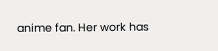anime fan. Her work has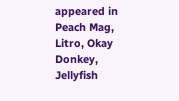appeared in Peach Mag, Litro, Okay Donkey, Jellyfish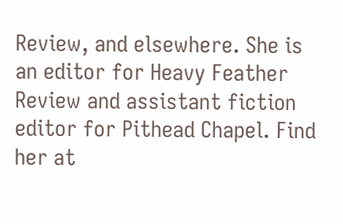Review, and elsewhere. She is an editor for Heavy Feather Review and assistant fiction editor for Pithead Chapel. Find her at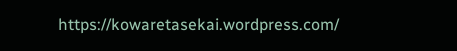https://kowaretasekai.wordpress.com/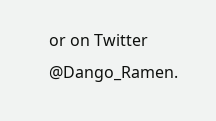or on Twitter @Dango_Ramen.